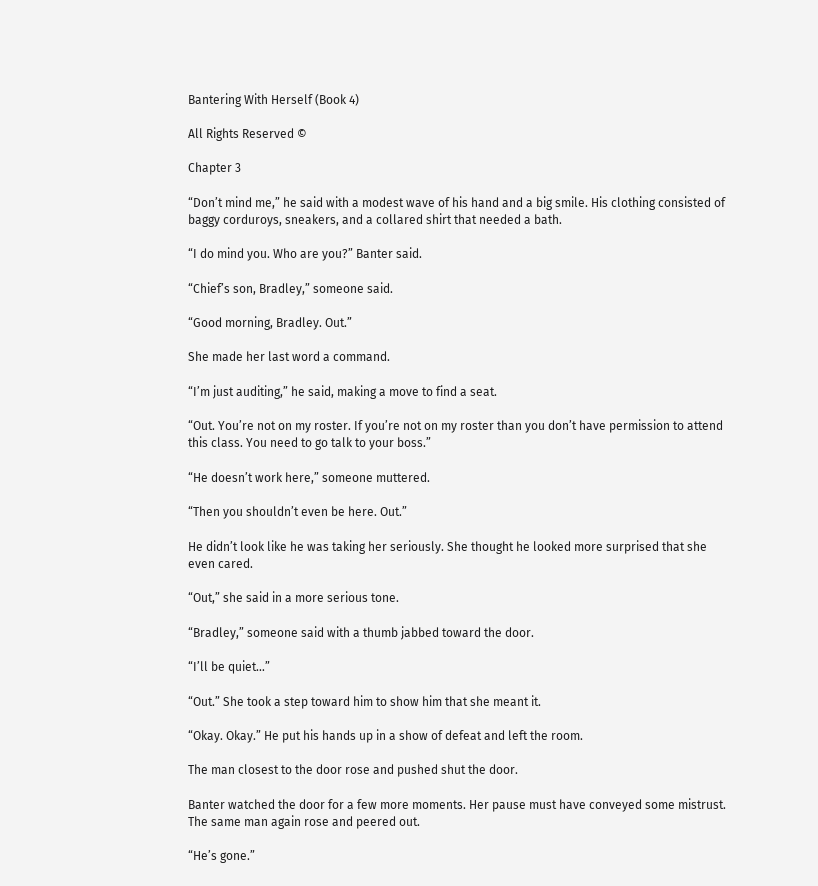Bantering With Herself (Book 4)

All Rights Reserved ©

Chapter 3

“Don’t mind me,” he said with a modest wave of his hand and a big smile. His clothing consisted of baggy corduroys, sneakers, and a collared shirt that needed a bath.

“I do mind you. Who are you?” Banter said.

“Chief’s son, Bradley,” someone said.

“Good morning, Bradley. Out.”

She made her last word a command.

“I’m just auditing,” he said, making a move to find a seat.

“Out. You’re not on my roster. If you’re not on my roster than you don’t have permission to attend this class. You need to go talk to your boss.”

“He doesn’t work here,” someone muttered.

“Then you shouldn’t even be here. Out.”

He didn’t look like he was taking her seriously. She thought he looked more surprised that she even cared.

“Out,” she said in a more serious tone.

“Bradley,” someone said with a thumb jabbed toward the door.

“I’ll be quiet…”

“Out.” She took a step toward him to show him that she meant it.

“Okay. Okay.” He put his hands up in a show of defeat and left the room.

The man closest to the door rose and pushed shut the door.

Banter watched the door for a few more moments. Her pause must have conveyed some mistrust. The same man again rose and peered out.

“He’s gone.”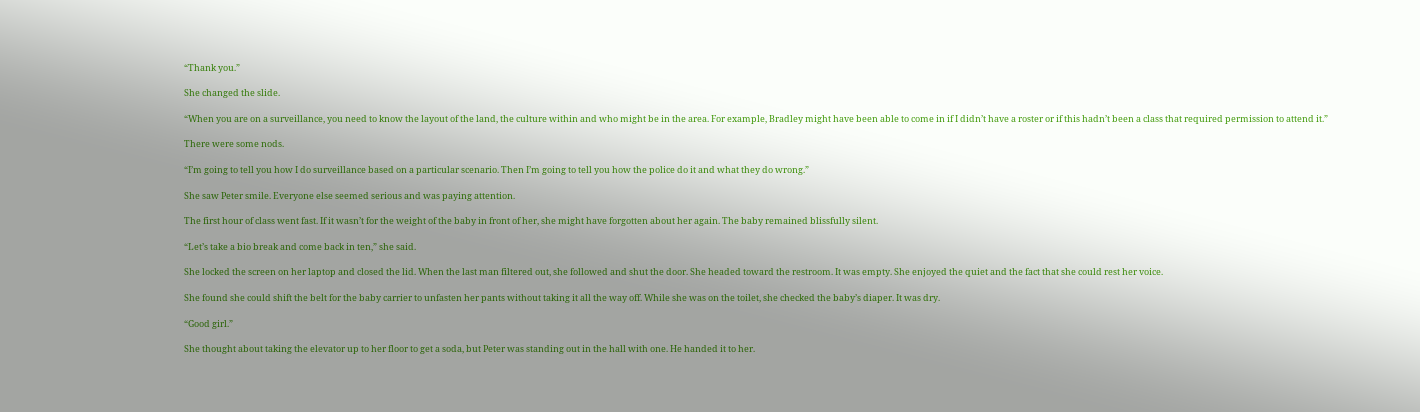“Thank you.”

She changed the slide.

“When you are on a surveillance, you need to know the layout of the land, the culture within and who might be in the area. For example, Bradley might have been able to come in if I didn’t have a roster or if this hadn’t been a class that required permission to attend it.”

There were some nods.

“I’m going to tell you how I do surveillance based on a particular scenario. Then I’m going to tell you how the police do it and what they do wrong.”

She saw Peter smile. Everyone else seemed serious and was paying attention.

The first hour of class went fast. If it wasn’t for the weight of the baby in front of her, she might have forgotten about her again. The baby remained blissfully silent.

“Let’s take a bio break and come back in ten,” she said.

She locked the screen on her laptop and closed the lid. When the last man filtered out, she followed and shut the door. She headed toward the restroom. It was empty. She enjoyed the quiet and the fact that she could rest her voice.

She found she could shift the belt for the baby carrier to unfasten her pants without taking it all the way off. While she was on the toilet, she checked the baby’s diaper. It was dry.

“Good girl.”

She thought about taking the elevator up to her floor to get a soda, but Peter was standing out in the hall with one. He handed it to her.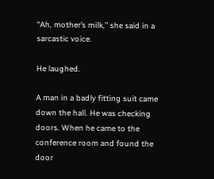“Ah, mother’s milk,” she said in a sarcastic voice.

He laughed.

A man in a badly fitting suit came down the hall. He was checking doors. When he came to the conference room and found the door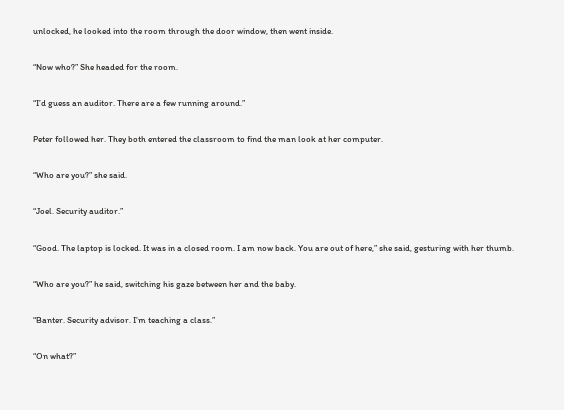unlocked, he looked into the room through the door window, then went inside.

“Now who?” She headed for the room.

“I’d guess an auditor. There are a few running around.”

Peter followed her. They both entered the classroom to find the man look at her computer.

“Who are you?” she said.

“Joel. Security auditor.”

“Good. The laptop is locked. It was in a closed room. I am now back. You are out of here,” she said, gesturing with her thumb.

“Who are you?” he said, switching his gaze between her and the baby.

“Banter. Security advisor. I’m teaching a class.”

“On what?”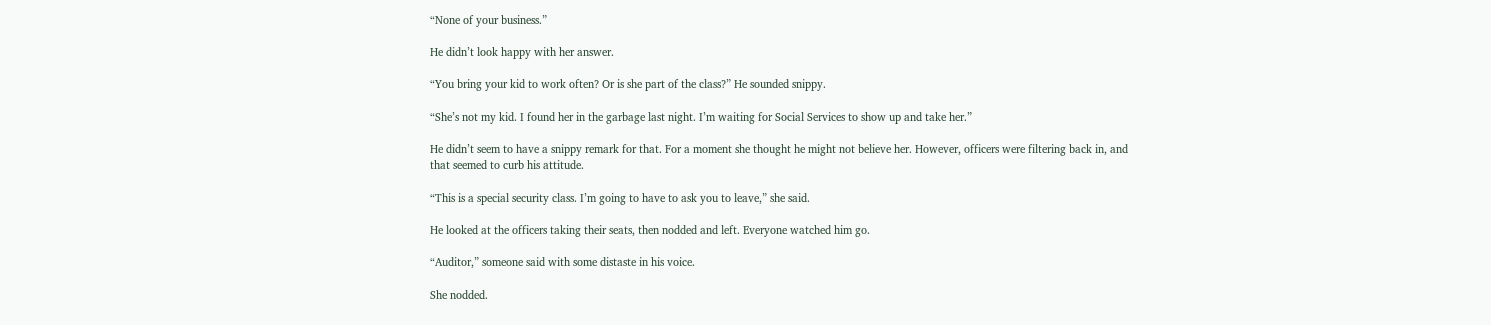“None of your business.”

He didn’t look happy with her answer.

“You bring your kid to work often? Or is she part of the class?” He sounded snippy.

“She’s not my kid. I found her in the garbage last night. I’m waiting for Social Services to show up and take her.”

He didn’t seem to have a snippy remark for that. For a moment she thought he might not believe her. However, officers were filtering back in, and that seemed to curb his attitude.

“This is a special security class. I’m going to have to ask you to leave,” she said.

He looked at the officers taking their seats, then nodded and left. Everyone watched him go.

“Auditor,” someone said with some distaste in his voice.

She nodded.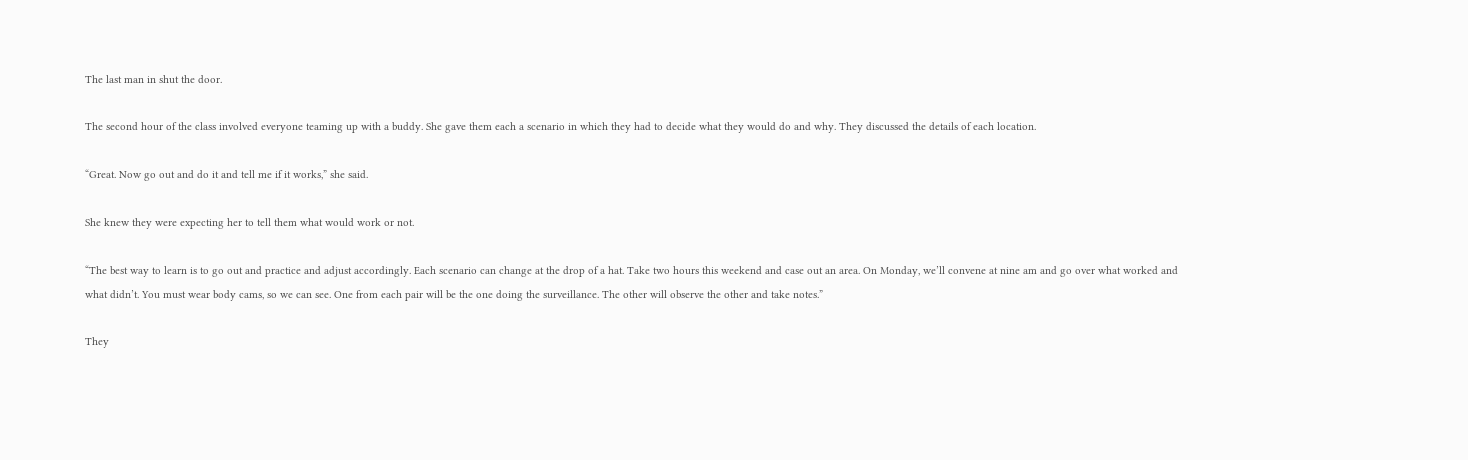The last man in shut the door.

The second hour of the class involved everyone teaming up with a buddy. She gave them each a scenario in which they had to decide what they would do and why. They discussed the details of each location.

“Great. Now go out and do it and tell me if it works,” she said.

She knew they were expecting her to tell them what would work or not.

“The best way to learn is to go out and practice and adjust accordingly. Each scenario can change at the drop of a hat. Take two hours this weekend and case out an area. On Monday, we’ll convene at nine am and go over what worked and what didn’t. You must wear body cams, so we can see. One from each pair will be the one doing the surveillance. The other will observe the other and take notes.”

They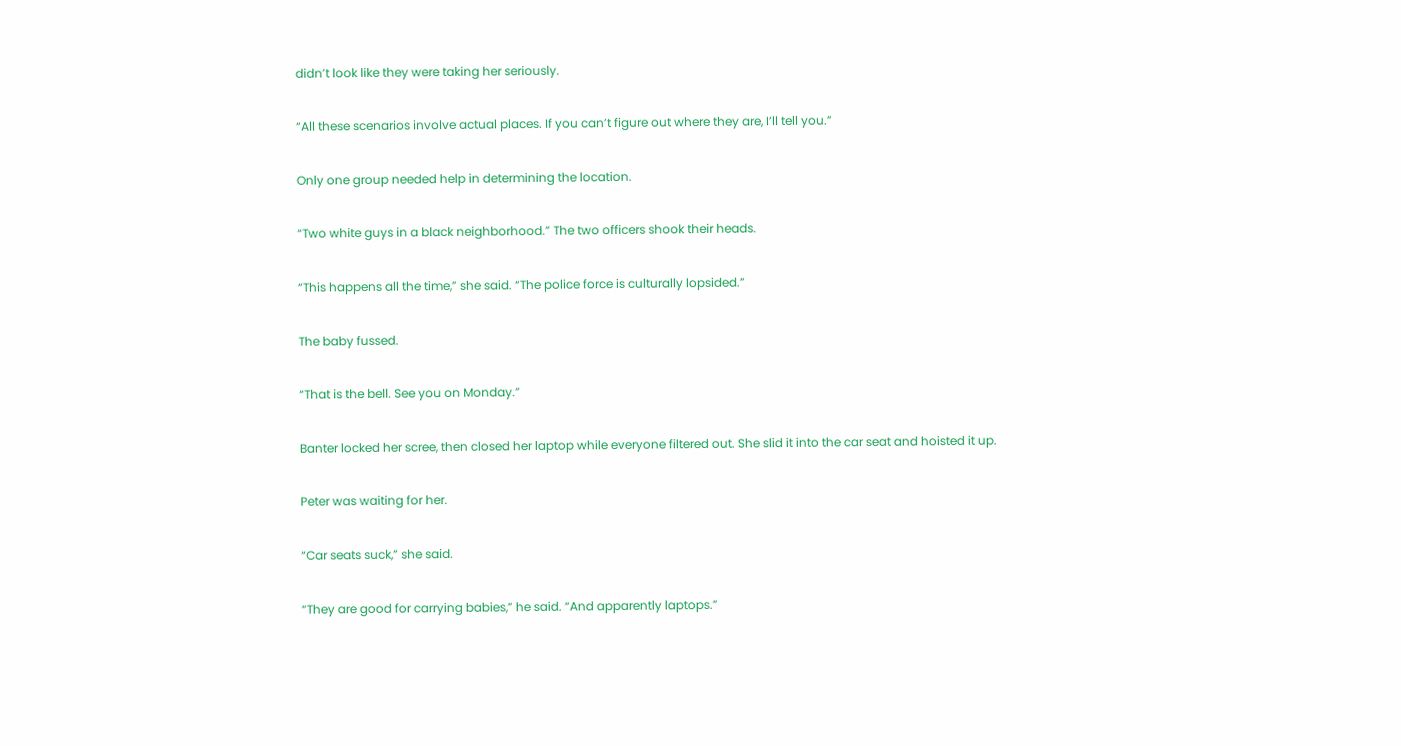didn’t look like they were taking her seriously.

“All these scenarios involve actual places. If you can’t figure out where they are, I’ll tell you.”

Only one group needed help in determining the location.

“Two white guys in a black neighborhood.” The two officers shook their heads.

“This happens all the time,” she said. “The police force is culturally lopsided.”

The baby fussed.

“That is the bell. See you on Monday.”

Banter locked her scree, then closed her laptop while everyone filtered out. She slid it into the car seat and hoisted it up.

Peter was waiting for her.

“Car seats suck,” she said.

“They are good for carrying babies,” he said. “And apparently laptops.”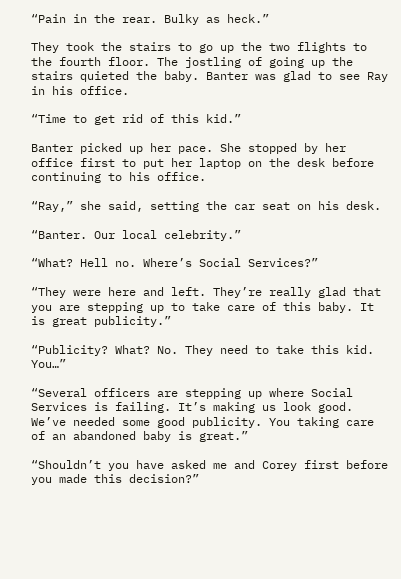“Pain in the rear. Bulky as heck.”

They took the stairs to go up the two flights to the fourth floor. The jostling of going up the stairs quieted the baby. Banter was glad to see Ray in his office.

“Time to get rid of this kid.”

Banter picked up her pace. She stopped by her office first to put her laptop on the desk before continuing to his office.

“Ray,” she said, setting the car seat on his desk.

“Banter. Our local celebrity.”

“What? Hell no. Where’s Social Services?”

“They were here and left. They’re really glad that you are stepping up to take care of this baby. It is great publicity.”

“Publicity? What? No. They need to take this kid. You…”

“Several officers are stepping up where Social Services is failing. It’s making us look good. We’ve needed some good publicity. You taking care of an abandoned baby is great.”

“Shouldn’t you have asked me and Corey first before you made this decision?”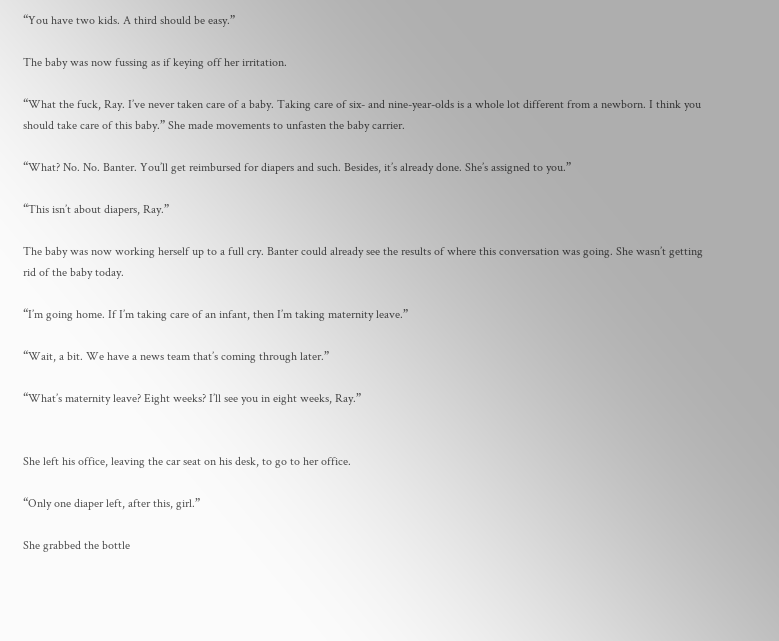“You have two kids. A third should be easy.”

The baby was now fussing as if keying off her irritation.

“What the fuck, Ray. I’ve never taken care of a baby. Taking care of six- and nine-year-olds is a whole lot different from a newborn. I think you should take care of this baby.” She made movements to unfasten the baby carrier.

“What? No. No. Banter. You’ll get reimbursed for diapers and such. Besides, it’s already done. She’s assigned to you.”

“This isn’t about diapers, Ray.”

The baby was now working herself up to a full cry. Banter could already see the results of where this conversation was going. She wasn’t getting rid of the baby today.

“I’m going home. If I’m taking care of an infant, then I’m taking maternity leave.”

“Wait, a bit. We have a news team that’s coming through later.”

“What’s maternity leave? Eight weeks? I’ll see you in eight weeks, Ray.”


She left his office, leaving the car seat on his desk, to go to her office.

“Only one diaper left, after this, girl.”

She grabbed the bottle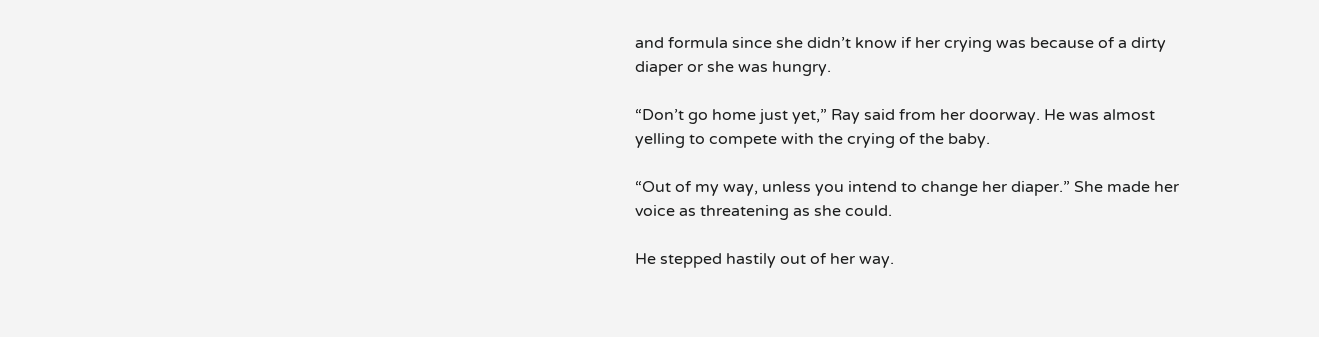and formula since she didn’t know if her crying was because of a dirty diaper or she was hungry.

“Don’t go home just yet,” Ray said from her doorway. He was almost yelling to compete with the crying of the baby.

“Out of my way, unless you intend to change her diaper.” She made her voice as threatening as she could.

He stepped hastily out of her way.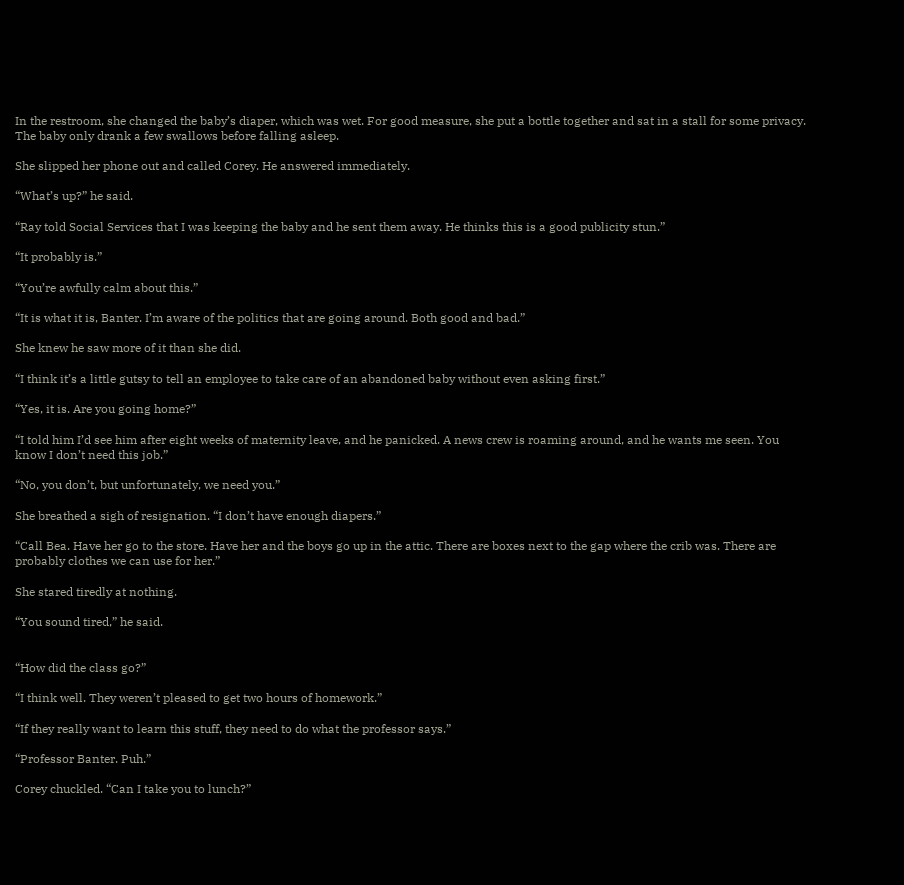In the restroom, she changed the baby’s diaper, which was wet. For good measure, she put a bottle together and sat in a stall for some privacy. The baby only drank a few swallows before falling asleep.

She slipped her phone out and called Corey. He answered immediately.

“What’s up?” he said.

“Ray told Social Services that I was keeping the baby and he sent them away. He thinks this is a good publicity stun.”

“It probably is.”

“You’re awfully calm about this.”

“It is what it is, Banter. I’m aware of the politics that are going around. Both good and bad.”

She knew he saw more of it than she did.

“I think it’s a little gutsy to tell an employee to take care of an abandoned baby without even asking first.”

“Yes, it is. Are you going home?”

“I told him I’d see him after eight weeks of maternity leave, and he panicked. A news crew is roaming around, and he wants me seen. You know I don’t need this job.”

“No, you don’t, but unfortunately, we need you.”

She breathed a sigh of resignation. “I don’t have enough diapers.”

“Call Bea. Have her go to the store. Have her and the boys go up in the attic. There are boxes next to the gap where the crib was. There are probably clothes we can use for her.”

She stared tiredly at nothing.

“You sound tired,” he said.


“How did the class go?”

“I think well. They weren’t pleased to get two hours of homework.”

“If they really want to learn this stuff, they need to do what the professor says.”

“Professor Banter. Puh.”

Corey chuckled. “Can I take you to lunch?”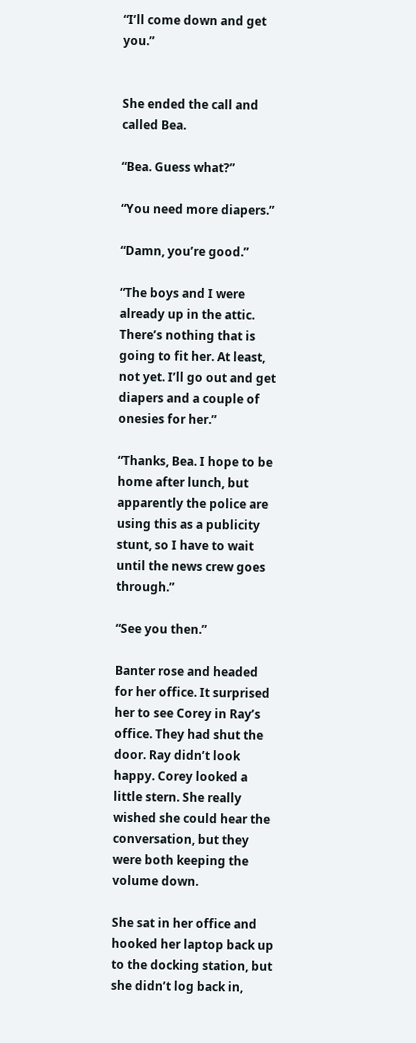“I’ll come down and get you.”


She ended the call and called Bea.

“Bea. Guess what?”

“You need more diapers.”

“Damn, you’re good.”

“The boys and I were already up in the attic. There’s nothing that is going to fit her. At least, not yet. I’ll go out and get diapers and a couple of onesies for her.”

“Thanks, Bea. I hope to be home after lunch, but apparently the police are using this as a publicity stunt, so I have to wait until the news crew goes through.”

“See you then.”

Banter rose and headed for her office. It surprised her to see Corey in Ray’s office. They had shut the door. Ray didn’t look happy. Corey looked a little stern. She really wished she could hear the conversation, but they were both keeping the volume down.

She sat in her office and hooked her laptop back up to the docking station, but she didn’t log back in,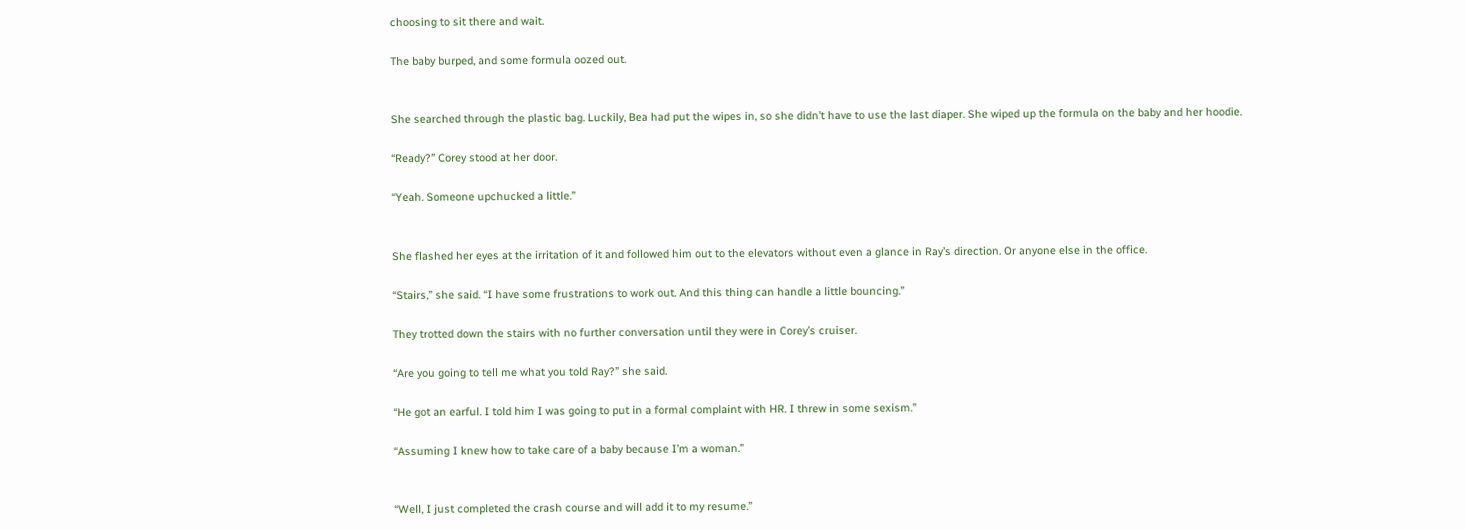choosing to sit there and wait.

The baby burped, and some formula oozed out.


She searched through the plastic bag. Luckily, Bea had put the wipes in, so she didn’t have to use the last diaper. She wiped up the formula on the baby and her hoodie.

“Ready?” Corey stood at her door.

“Yeah. Someone upchucked a little.”


She flashed her eyes at the irritation of it and followed him out to the elevators without even a glance in Ray’s direction. Or anyone else in the office.

“Stairs,” she said. “I have some frustrations to work out. And this thing can handle a little bouncing.”

They trotted down the stairs with no further conversation until they were in Corey’s cruiser.

“Are you going to tell me what you told Ray?” she said.

“He got an earful. I told him I was going to put in a formal complaint with HR. I threw in some sexism.”

“Assuming I knew how to take care of a baby because I’m a woman.”


“Well, I just completed the crash course and will add it to my resume.”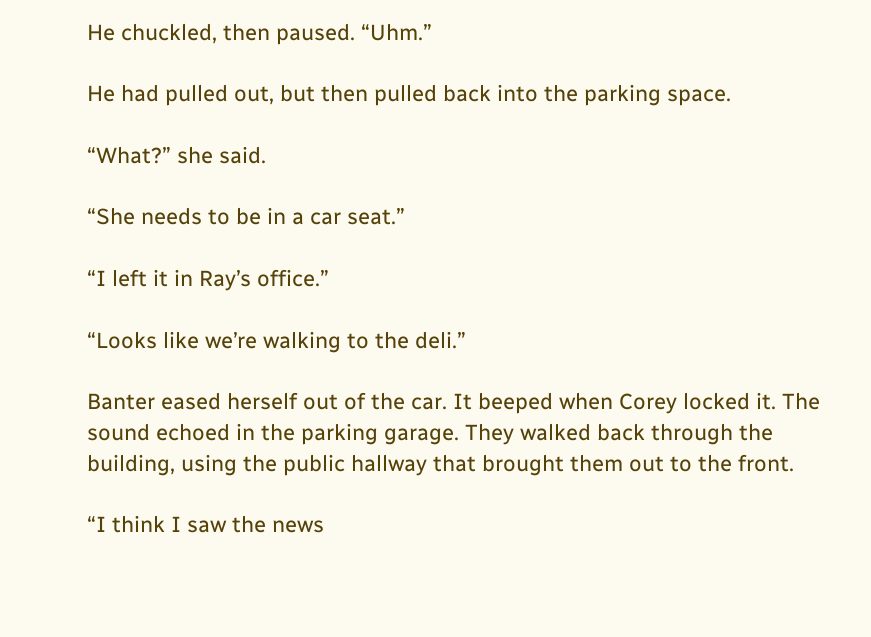He chuckled, then paused. “Uhm.”

He had pulled out, but then pulled back into the parking space.

“What?” she said.

“She needs to be in a car seat.”

“I left it in Ray’s office.”

“Looks like we’re walking to the deli.”

Banter eased herself out of the car. It beeped when Corey locked it. The sound echoed in the parking garage. They walked back through the building, using the public hallway that brought them out to the front.

“I think I saw the news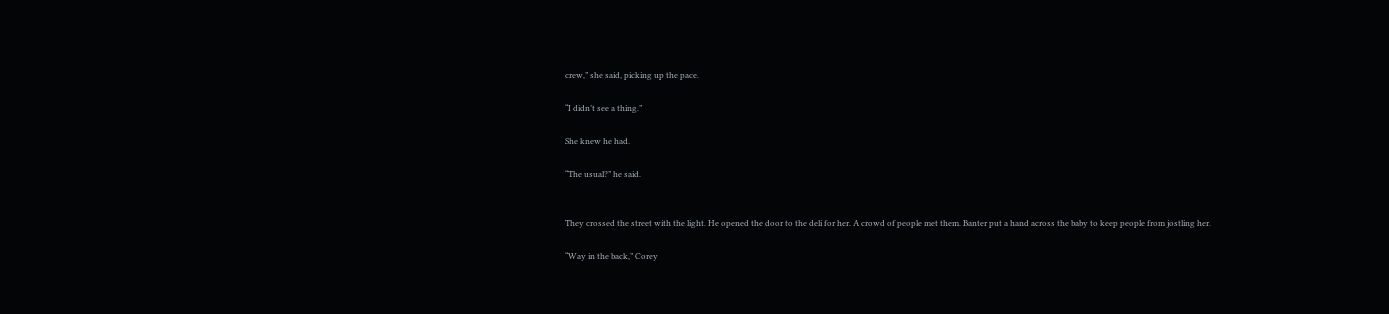crew,” she said, picking up the pace.

“I didn’t see a thing.”

She knew he had.

“The usual?” he said.


They crossed the street with the light. He opened the door to the deli for her. A crowd of people met them. Banter put a hand across the baby to keep people from jostling her.

“Way in the back,” Corey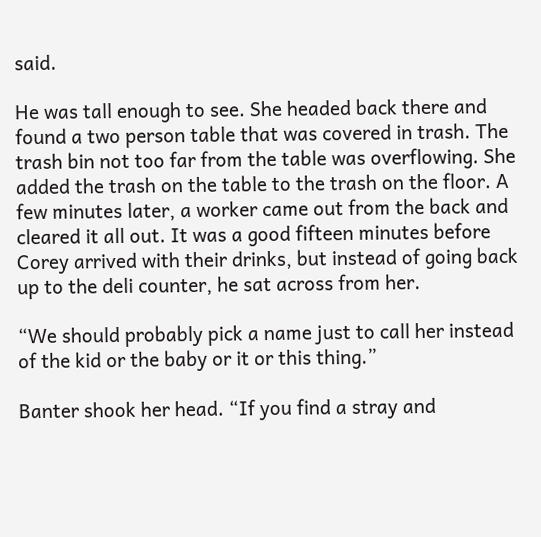said.

He was tall enough to see. She headed back there and found a two person table that was covered in trash. The trash bin not too far from the table was overflowing. She added the trash on the table to the trash on the floor. A few minutes later, a worker came out from the back and cleared it all out. It was a good fifteen minutes before Corey arrived with their drinks, but instead of going back up to the deli counter, he sat across from her.

“We should probably pick a name just to call her instead of the kid or the baby or it or this thing.”

Banter shook her head. “If you find a stray and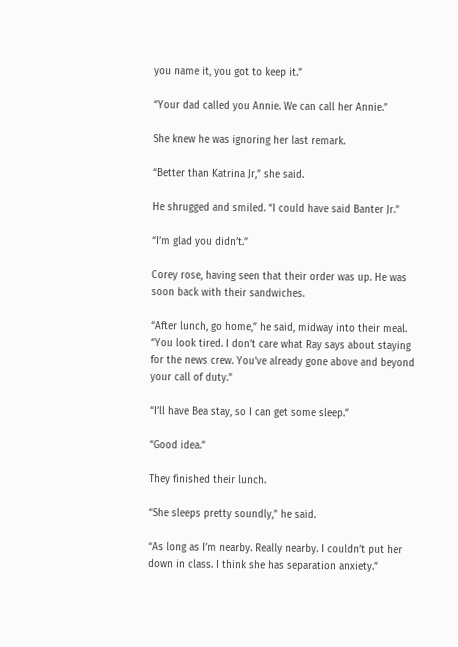you name it, you got to keep it.”

“Your dad called you Annie. We can call her Annie.”

She knew he was ignoring her last remark.

“Better than Katrina Jr,” she said.

He shrugged and smiled. “I could have said Banter Jr.”

“I’m glad you didn’t.”

Corey rose, having seen that their order was up. He was soon back with their sandwiches.

“After lunch, go home,” he said, midway into their meal. “You look tired. I don’t care what Ray says about staying for the news crew. You’ve already gone above and beyond your call of duty.”

“I’ll have Bea stay, so I can get some sleep.”

“Good idea.”

They finished their lunch.

“She sleeps pretty soundly,” he said.

“As long as I’m nearby. Really nearby. I couldn’t put her down in class. I think she has separation anxiety.”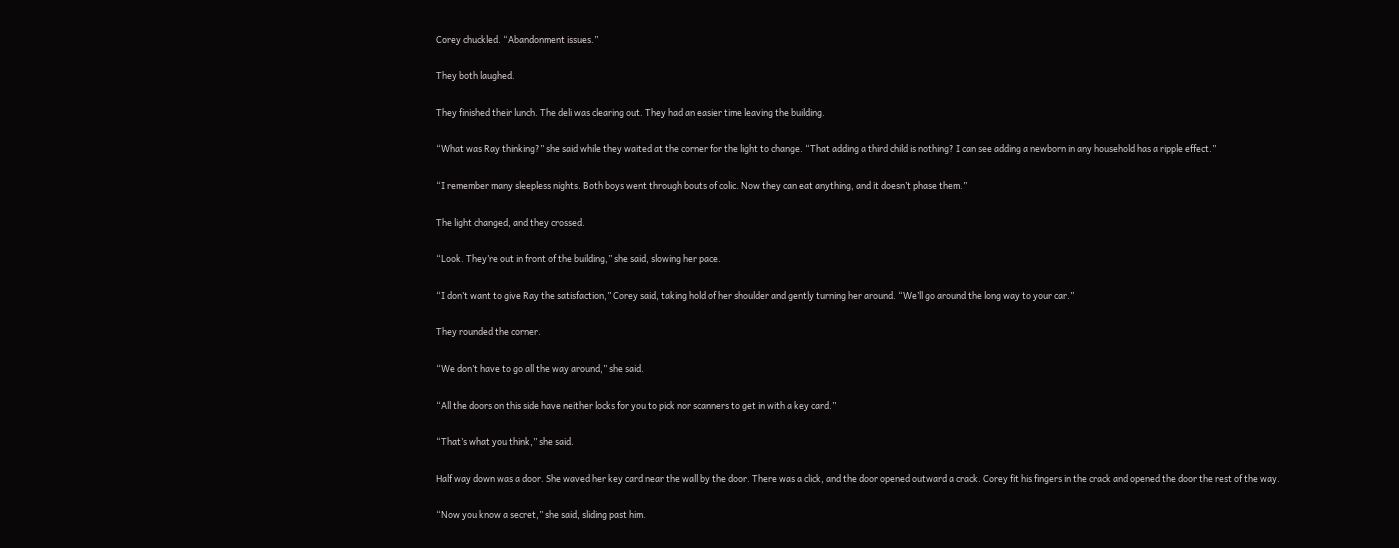Corey chuckled. “Abandonment issues.”

They both laughed.

They finished their lunch. The deli was clearing out. They had an easier time leaving the building.

“What was Ray thinking?” she said while they waited at the corner for the light to change. “That adding a third child is nothing? I can see adding a newborn in any household has a ripple effect.”

“I remember many sleepless nights. Both boys went through bouts of colic. Now they can eat anything, and it doesn’t phase them.”

The light changed, and they crossed.

“Look. They’re out in front of the building,” she said, slowing her pace.

“I don’t want to give Ray the satisfaction,” Corey said, taking hold of her shoulder and gently turning her around. “We’ll go around the long way to your car.”

They rounded the corner.

“We don’t have to go all the way around,” she said.

“All the doors on this side have neither locks for you to pick nor scanners to get in with a key card.”

“That’s what you think,” she said.

Half way down was a door. She waved her key card near the wall by the door. There was a click, and the door opened outward a crack. Corey fit his fingers in the crack and opened the door the rest of the way.

“Now you know a secret,” she said, sliding past him.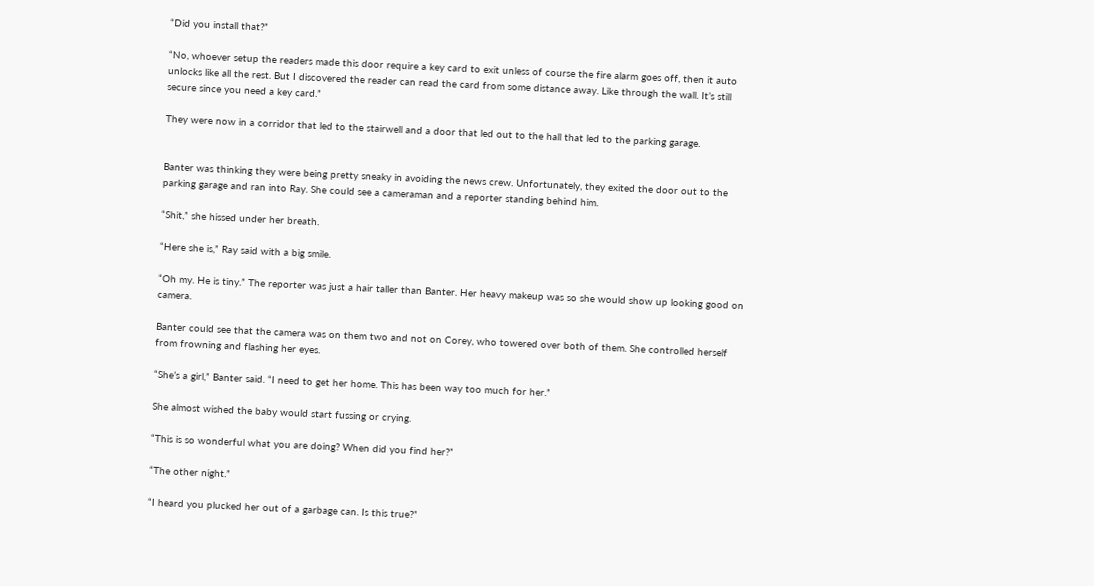“Did you install that?”

“No, whoever setup the readers made this door require a key card to exit unless of course the fire alarm goes off, then it auto unlocks like all the rest. But I discovered the reader can read the card from some distance away. Like through the wall. It’s still secure since you need a key card.”

They were now in a corridor that led to the stairwell and a door that led out to the hall that led to the parking garage.


Banter was thinking they were being pretty sneaky in avoiding the news crew. Unfortunately, they exited the door out to the parking garage and ran into Ray. She could see a cameraman and a reporter standing behind him.

“Shit,” she hissed under her breath.

“Here she is,” Ray said with a big smile.

“Oh my. He is tiny.” The reporter was just a hair taller than Banter. Her heavy makeup was so she would show up looking good on camera.

Banter could see that the camera was on them two and not on Corey, who towered over both of them. She controlled herself from frowning and flashing her eyes.

“She’s a girl,” Banter said. “I need to get her home. This has been way too much for her.”

She almost wished the baby would start fussing or crying.

“This is so wonderful what you are doing? When did you find her?”

“The other night.”

“I heard you plucked her out of a garbage can. Is this true?”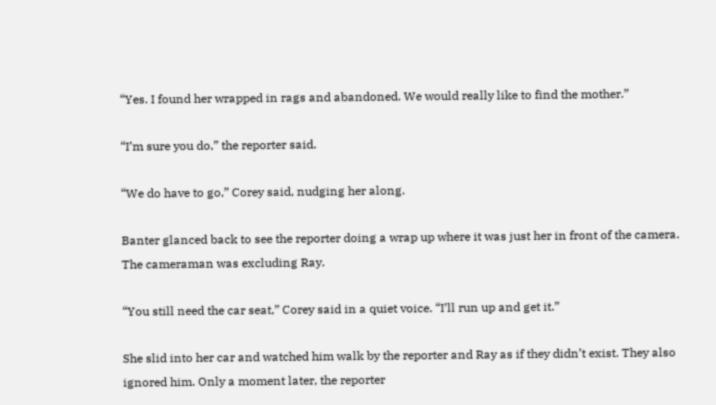“Yes. I found her wrapped in rags and abandoned. We would really like to find the mother.”

“I’m sure you do,” the reporter said.

“We do have to go,” Corey said, nudging her along.

Banter glanced back to see the reporter doing a wrap up where it was just her in front of the camera. The cameraman was excluding Ray.

“You still need the car seat,” Corey said in a quiet voice. “I’ll run up and get it.”

She slid into her car and watched him walk by the reporter and Ray as if they didn’t exist. They also ignored him. Only a moment later, the reporter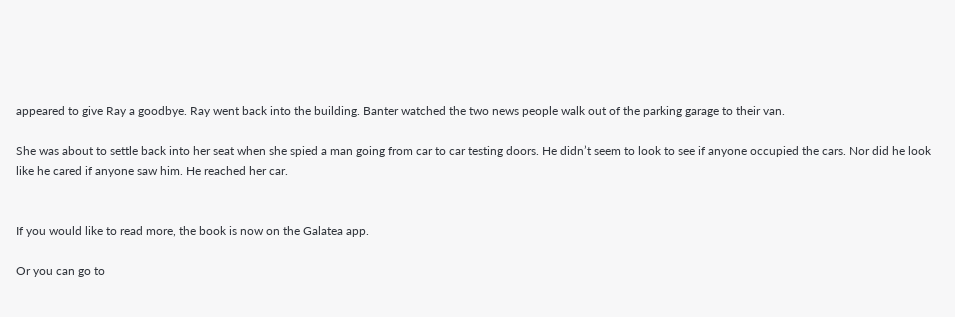appeared to give Ray a goodbye. Ray went back into the building. Banter watched the two news people walk out of the parking garage to their van.

She was about to settle back into her seat when she spied a man going from car to car testing doors. He didn’t seem to look to see if anyone occupied the cars. Nor did he look like he cared if anyone saw him. He reached her car.


If you would like to read more, the book is now on the Galatea app.

Or you can go to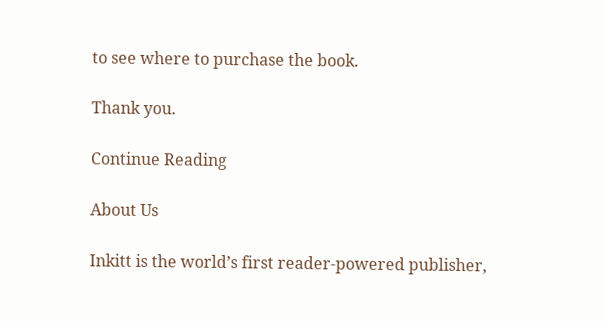to see where to purchase the book.

Thank you.

Continue Reading

About Us

Inkitt is the world’s first reader-powered publisher,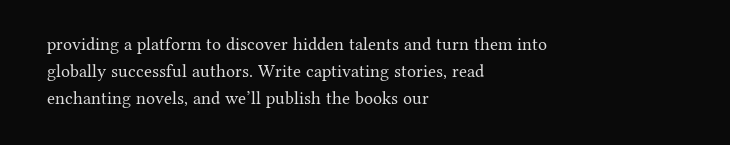providing a platform to discover hidden talents and turn them into globally successful authors. Write captivating stories, read enchanting novels, and we’ll publish the books our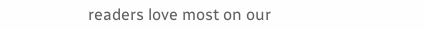readers love most on our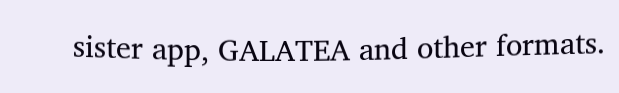sister app, GALATEA and other formats.